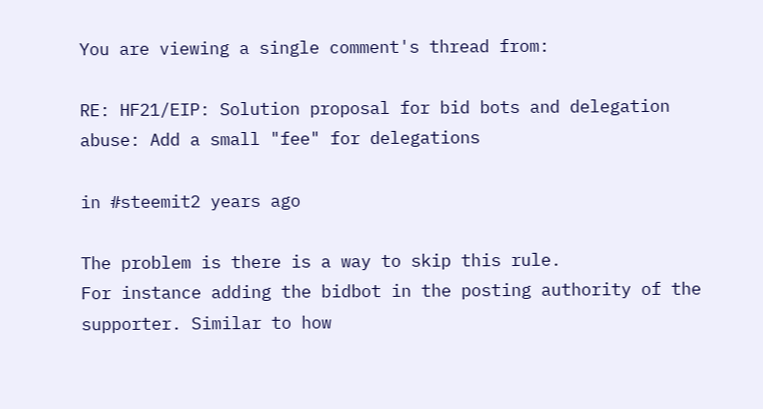You are viewing a single comment's thread from:

RE: HF21/EIP: Solution proposal for bid bots and delegation abuse: Add a small "fee" for delegations

in #steemit2 years ago

The problem is there is a way to skip this rule.
For instance adding the bidbot in the posting authority of the supporter. Similar to how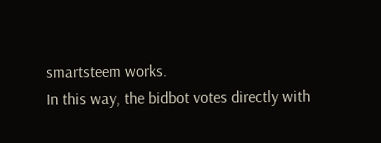smartsteem works.
In this way, the bidbot votes directly with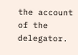the account of the delegator.